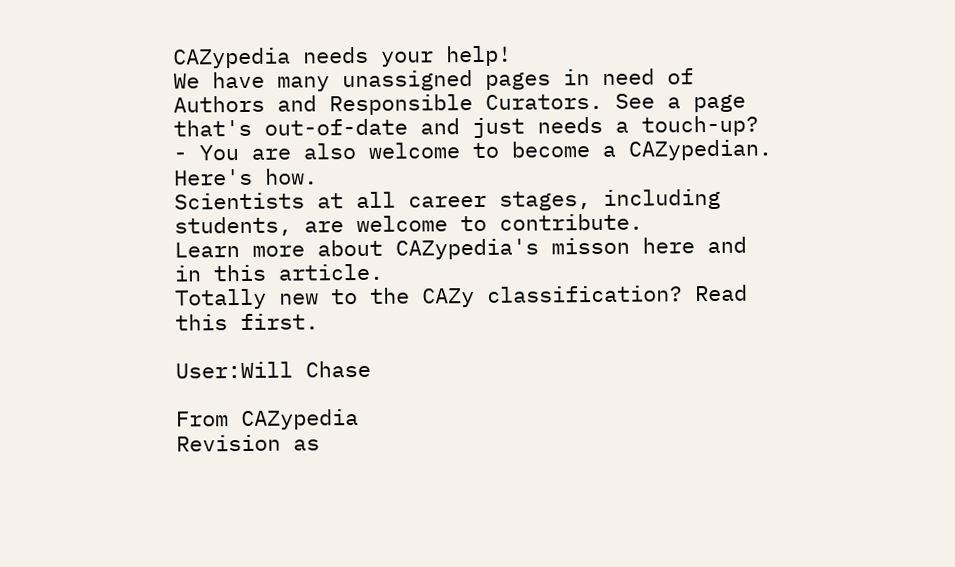CAZypedia needs your help!
We have many unassigned pages in need of Authors and Responsible Curators. See a page that's out-of-date and just needs a touch-up? - You are also welcome to become a CAZypedian. Here's how.
Scientists at all career stages, including students, are welcome to contribute.
Learn more about CAZypedia's misson here and in this article.
Totally new to the CAZy classification? Read this first.

User:Will Chase

From CAZypedia
Revision as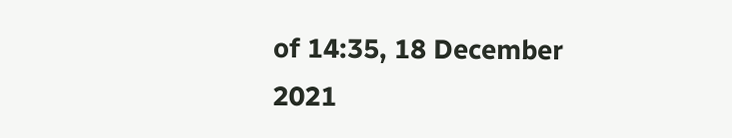of 14:35, 18 December 2021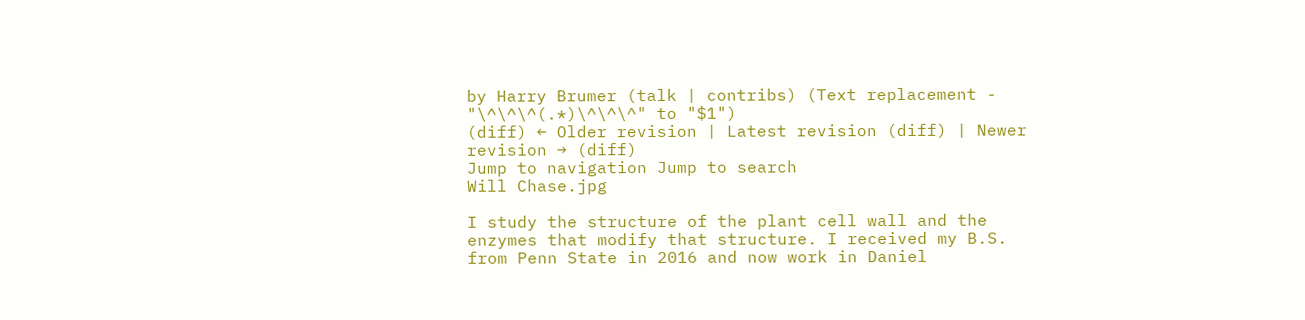by Harry Brumer (talk | contribs) (Text replacement - "\^\^\^(.*)\^\^\^" to "$1")
(diff) ← Older revision | Latest revision (diff) | Newer revision → (diff)
Jump to navigation Jump to search
Will Chase.jpg

I study the structure of the plant cell wall and the enzymes that modify that structure. I received my B.S. from Penn State in 2016 and now work in Daniel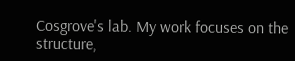Cosgrove's lab. My work focuses on the structure,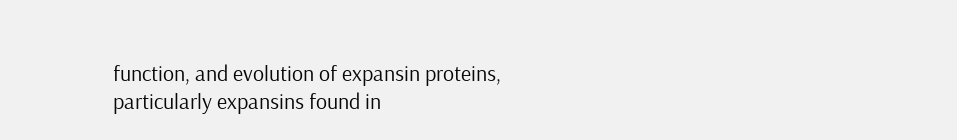function, and evolution of expansin proteins, particularly expansins found in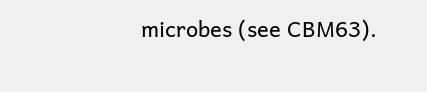microbes (see CBM63).